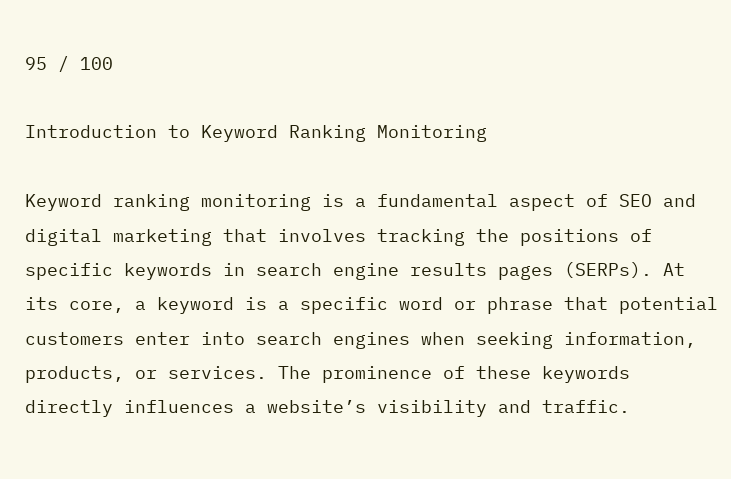95 / 100

Introduction to Keyword Ranking Monitoring

Keyword ranking monitoring is a fundamental aspect of SEO and digital marketing that involves tracking the positions of specific keywords in search engine results pages (SERPs). At its core, a keyword is a specific word or phrase that potential customers enter into search engines when seeking information, products, or services. The prominence of these keywords directly influences a website’s visibility and traffic.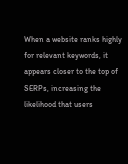When a website ranks highly for relevant keywords, it appears closer to the top of SERPs, increasing the likelihood that users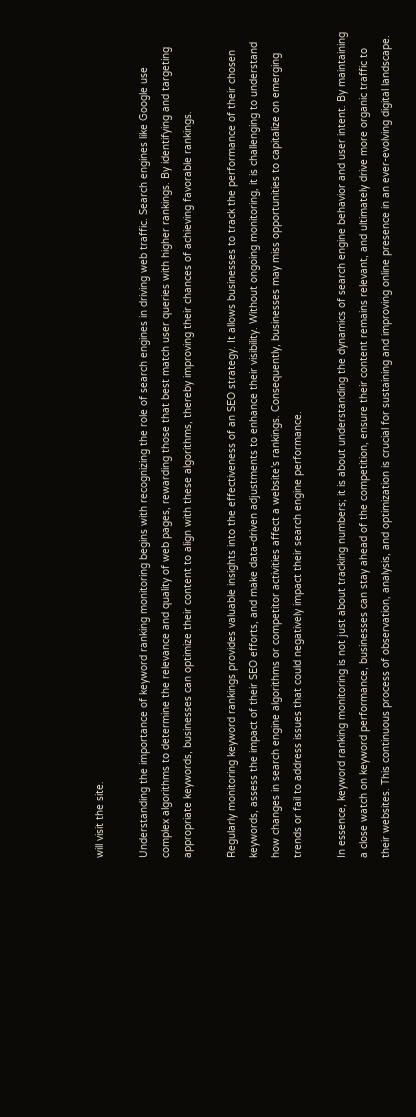will visit the site.

Understanding the importance of keyword ranking monitoring begins with recognizing the role of search engines in driving web traffic. Search engines like Google use complex algorithms to determine the relevance and quality of web pages, rewarding those that best match user queries with higher rankings. By identifying and targeting appropriate keywords, businesses can optimize their content to align with these algorithms, thereby improving their chances of achieving favorable rankings.

Regularly monitoring keyword rankings provides valuable insights into the effectiveness of an SEO strategy. It allows businesses to track the performance of their chosen keywords, assess the impact of their SEO efforts, and make data-driven adjustments to enhance their visibility. Without ongoing monitoring, it is challenging to understand how changes in search engine algorithms or competitor activities affect a website’s rankings. Consequently, businesses may miss opportunities to capitalize on emerging trends or fail to address issues that could negatively impact their search engine performance.

In essence, keyword ranking monitoring is not just about tracking numbers; it is about understanding the dynamics of search engine behavior and user intent. By maintaining a close watch on keyword performance, businesses can stay ahead of the competition, ensure their content remains relevant, and ultimately drive more organic traffic to their websites. This continuous process of observation, analysis, and optimization is crucial for sustaining and improving online presence in an ever-evolving digital landscape.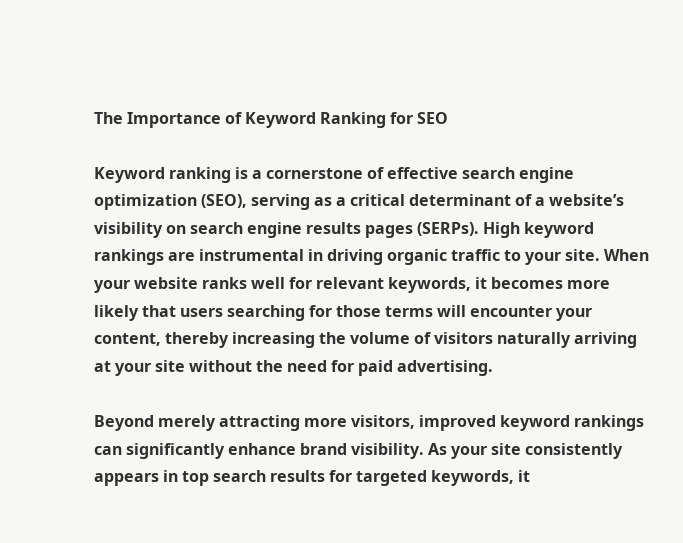The Importance of Keyword Ranking for SEO

Keyword ranking is a cornerstone of effective search engine optimization (SEO), serving as a critical determinant of a website’s visibility on search engine results pages (SERPs). High keyword rankings are instrumental in driving organic traffic to your site. When your website ranks well for relevant keywords, it becomes more likely that users searching for those terms will encounter your content, thereby increasing the volume of visitors naturally arriving at your site without the need for paid advertising.

Beyond merely attracting more visitors, improved keyword rankings can significantly enhance brand visibility. As your site consistently appears in top search results for targeted keywords, it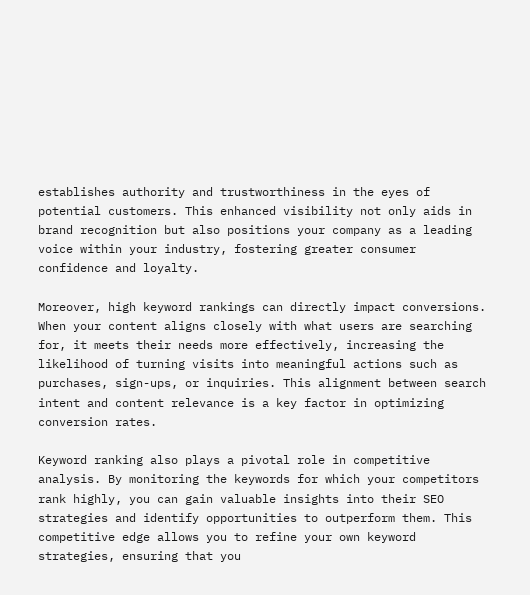establishes authority and trustworthiness in the eyes of potential customers. This enhanced visibility not only aids in brand recognition but also positions your company as a leading voice within your industry, fostering greater consumer confidence and loyalty.

Moreover, high keyword rankings can directly impact conversions. When your content aligns closely with what users are searching for, it meets their needs more effectively, increasing the likelihood of turning visits into meaningful actions such as purchases, sign-ups, or inquiries. This alignment between search intent and content relevance is a key factor in optimizing conversion rates.

Keyword ranking also plays a pivotal role in competitive analysis. By monitoring the keywords for which your competitors rank highly, you can gain valuable insights into their SEO strategies and identify opportunities to outperform them. This competitive edge allows you to refine your own keyword strategies, ensuring that you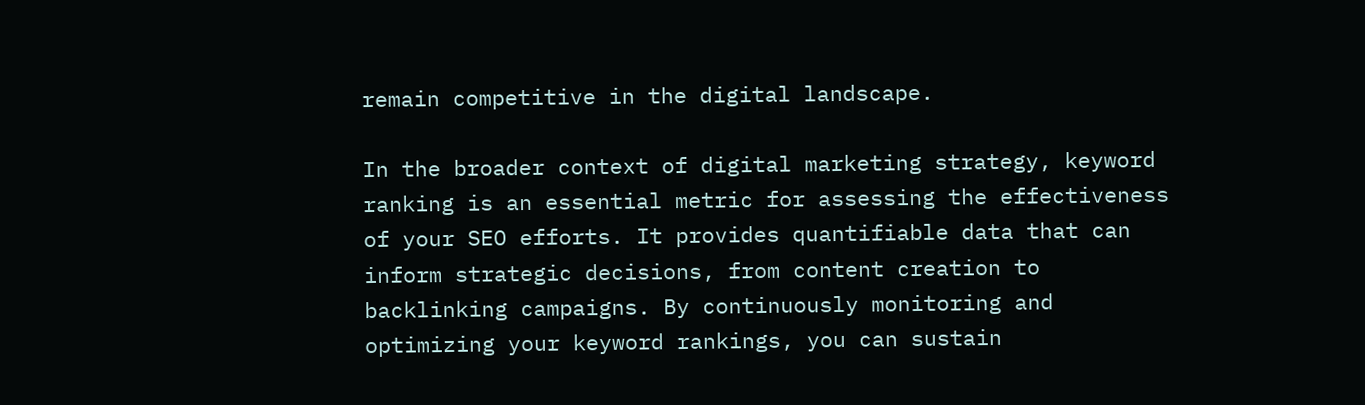remain competitive in the digital landscape.

In the broader context of digital marketing strategy, keyword ranking is an essential metric for assessing the effectiveness of your SEO efforts. It provides quantifiable data that can inform strategic decisions, from content creation to backlinking campaigns. By continuously monitoring and optimizing your keyword rankings, you can sustain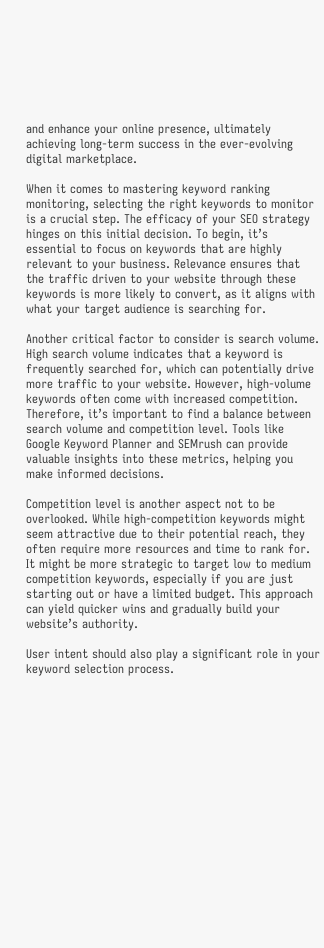and enhance your online presence, ultimately achieving long-term success in the ever-evolving digital marketplace.

When it comes to mastering keyword ranking monitoring, selecting the right keywords to monitor is a crucial step. The efficacy of your SEO strategy hinges on this initial decision. To begin, it’s essential to focus on keywords that are highly relevant to your business. Relevance ensures that the traffic driven to your website through these keywords is more likely to convert, as it aligns with what your target audience is searching for.

Another critical factor to consider is search volume. High search volume indicates that a keyword is frequently searched for, which can potentially drive more traffic to your website. However, high-volume keywords often come with increased competition. Therefore, it’s important to find a balance between search volume and competition level. Tools like Google Keyword Planner and SEMrush can provide valuable insights into these metrics, helping you make informed decisions.

Competition level is another aspect not to be overlooked. While high-competition keywords might seem attractive due to their potential reach, they often require more resources and time to rank for. It might be more strategic to target low to medium competition keywords, especially if you are just starting out or have a limited budget. This approach can yield quicker wins and gradually build your website’s authority.

User intent should also play a significant role in your keyword selection process.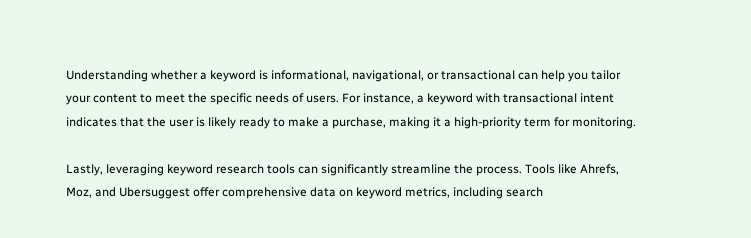Understanding whether a keyword is informational, navigational, or transactional can help you tailor your content to meet the specific needs of users. For instance, a keyword with transactional intent indicates that the user is likely ready to make a purchase, making it a high-priority term for monitoring.

Lastly, leveraging keyword research tools can significantly streamline the process. Tools like Ahrefs, Moz, and Ubersuggest offer comprehensive data on keyword metrics, including search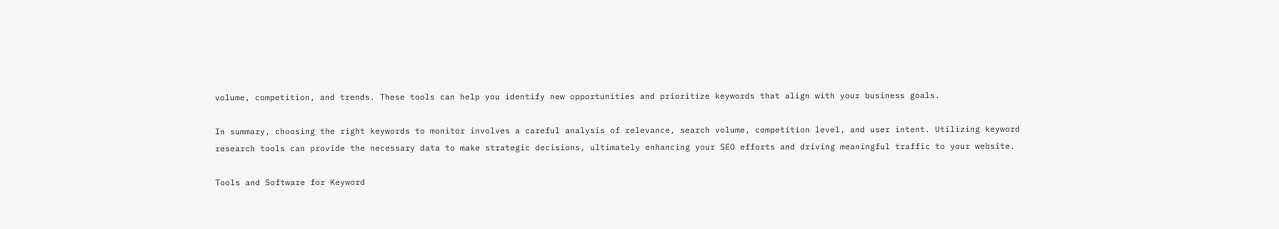volume, competition, and trends. These tools can help you identify new opportunities and prioritize keywords that align with your business goals.

In summary, choosing the right keywords to monitor involves a careful analysis of relevance, search volume, competition level, and user intent. Utilizing keyword research tools can provide the necessary data to make strategic decisions, ultimately enhancing your SEO efforts and driving meaningful traffic to your website.

Tools and Software for Keyword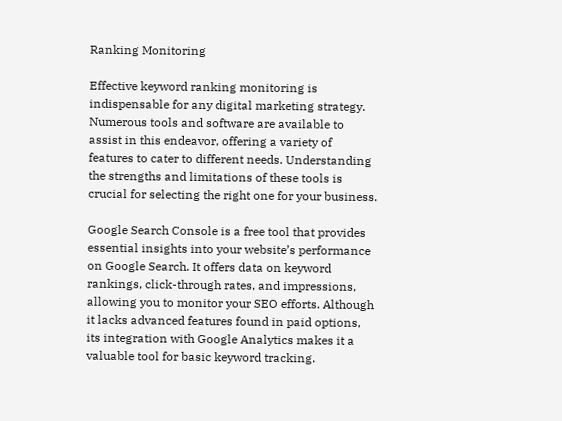Ranking Monitoring

Effective keyword ranking monitoring is indispensable for any digital marketing strategy. Numerous tools and software are available to assist in this endeavor, offering a variety of features to cater to different needs. Understanding the strengths and limitations of these tools is crucial for selecting the right one for your business.

Google Search Console is a free tool that provides essential insights into your website’s performance on Google Search. It offers data on keyword rankings, click-through rates, and impressions, allowing you to monitor your SEO efforts. Although it lacks advanced features found in paid options, its integration with Google Analytics makes it a valuable tool for basic keyword tracking.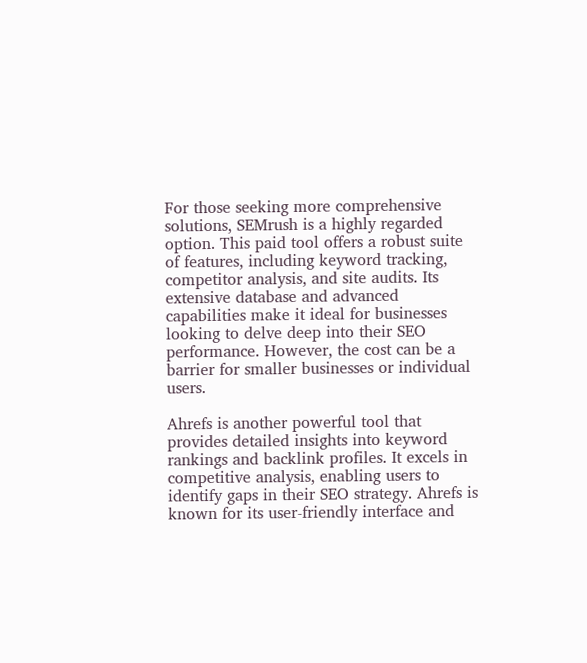For those seeking more comprehensive solutions, SEMrush is a highly regarded option. This paid tool offers a robust suite of features, including keyword tracking, competitor analysis, and site audits. Its extensive database and advanced capabilities make it ideal for businesses looking to delve deep into their SEO performance. However, the cost can be a barrier for smaller businesses or individual users.

Ahrefs is another powerful tool that provides detailed insights into keyword rankings and backlink profiles. It excels in competitive analysis, enabling users to identify gaps in their SEO strategy. Ahrefs is known for its user-friendly interface and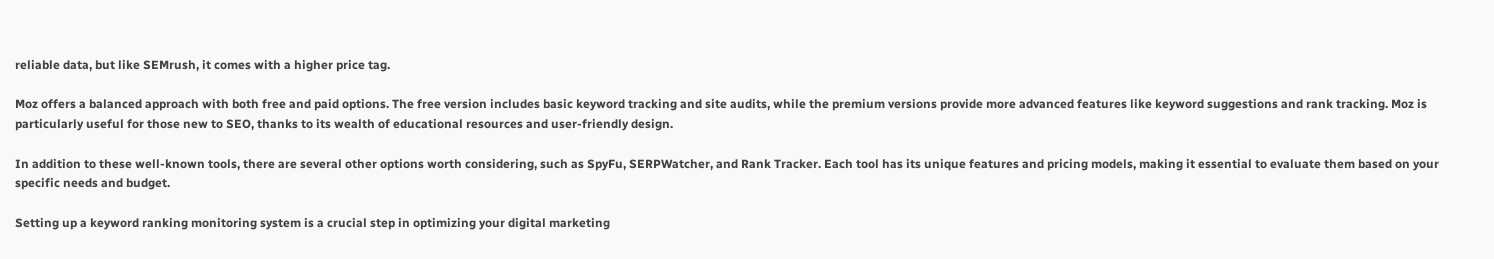reliable data, but like SEMrush, it comes with a higher price tag.

Moz offers a balanced approach with both free and paid options. The free version includes basic keyword tracking and site audits, while the premium versions provide more advanced features like keyword suggestions and rank tracking. Moz is particularly useful for those new to SEO, thanks to its wealth of educational resources and user-friendly design.

In addition to these well-known tools, there are several other options worth considering, such as SpyFu, SERPWatcher, and Rank Tracker. Each tool has its unique features and pricing models, making it essential to evaluate them based on your specific needs and budget.

Setting up a keyword ranking monitoring system is a crucial step in optimizing your digital marketing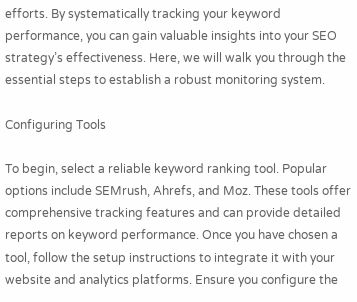efforts. By systematically tracking your keyword performance, you can gain valuable insights into your SEO strategy’s effectiveness. Here, we will walk you through the essential steps to establish a robust monitoring system.

Configuring Tools

To begin, select a reliable keyword ranking tool. Popular options include SEMrush, Ahrefs, and Moz. These tools offer comprehensive tracking features and can provide detailed reports on keyword performance. Once you have chosen a tool, follow the setup instructions to integrate it with your website and analytics platforms. Ensure you configure the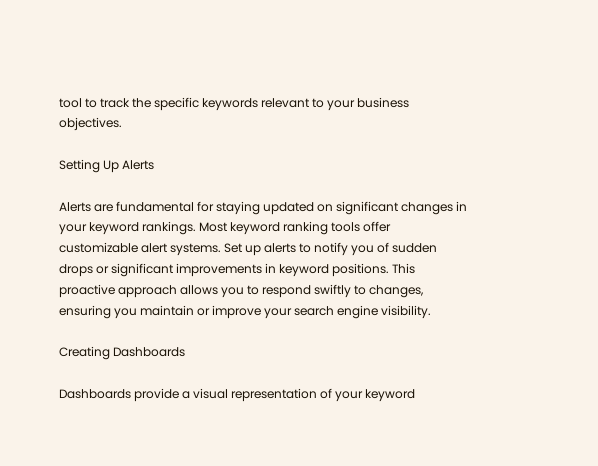tool to track the specific keywords relevant to your business objectives.

Setting Up Alerts

Alerts are fundamental for staying updated on significant changes in your keyword rankings. Most keyword ranking tools offer customizable alert systems. Set up alerts to notify you of sudden drops or significant improvements in keyword positions. This proactive approach allows you to respond swiftly to changes, ensuring you maintain or improve your search engine visibility.

Creating Dashboards

Dashboards provide a visual representation of your keyword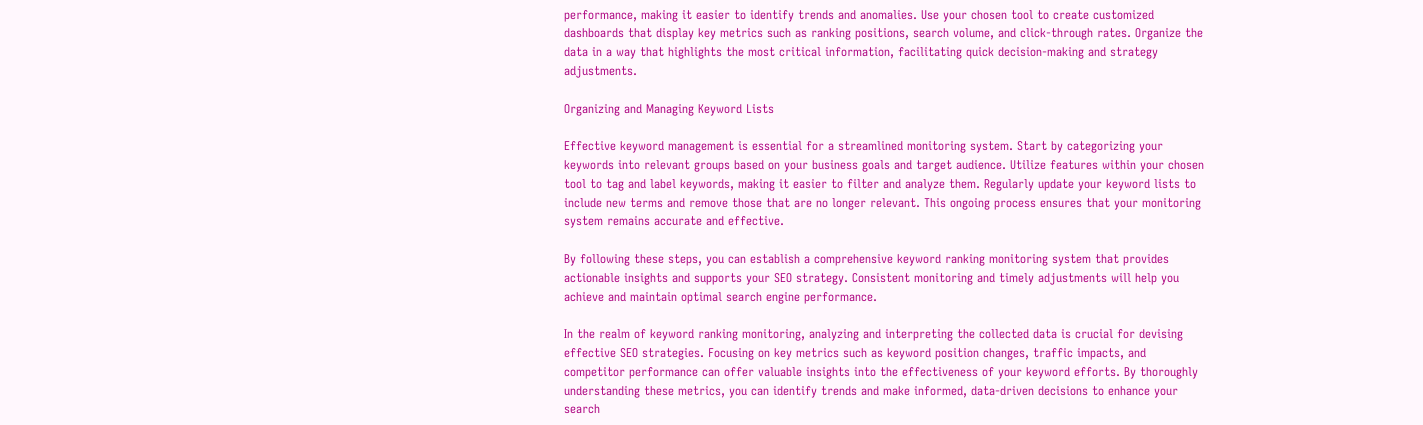performance, making it easier to identify trends and anomalies. Use your chosen tool to create customized dashboards that display key metrics such as ranking positions, search volume, and click-through rates. Organize the data in a way that highlights the most critical information, facilitating quick decision-making and strategy adjustments.

Organizing and Managing Keyword Lists

Effective keyword management is essential for a streamlined monitoring system. Start by categorizing your keywords into relevant groups based on your business goals and target audience. Utilize features within your chosen tool to tag and label keywords, making it easier to filter and analyze them. Regularly update your keyword lists to include new terms and remove those that are no longer relevant. This ongoing process ensures that your monitoring system remains accurate and effective.

By following these steps, you can establish a comprehensive keyword ranking monitoring system that provides actionable insights and supports your SEO strategy. Consistent monitoring and timely adjustments will help you achieve and maintain optimal search engine performance.

In the realm of keyword ranking monitoring, analyzing and interpreting the collected data is crucial for devising effective SEO strategies. Focusing on key metrics such as keyword position changes, traffic impacts, and competitor performance can offer valuable insights into the effectiveness of your keyword efforts. By thoroughly understanding these metrics, you can identify trends and make informed, data-driven decisions to enhance your search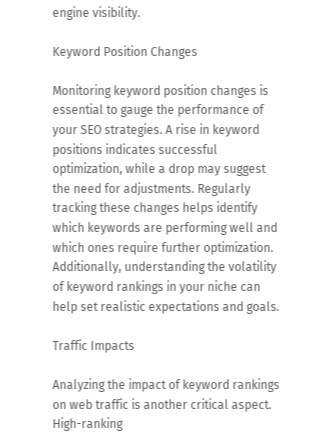engine visibility.

Keyword Position Changes

Monitoring keyword position changes is essential to gauge the performance of your SEO strategies. A rise in keyword positions indicates successful optimization, while a drop may suggest the need for adjustments. Regularly tracking these changes helps identify which keywords are performing well and which ones require further optimization. Additionally, understanding the volatility of keyword rankings in your niche can help set realistic expectations and goals.

Traffic Impacts

Analyzing the impact of keyword rankings on web traffic is another critical aspect. High-ranking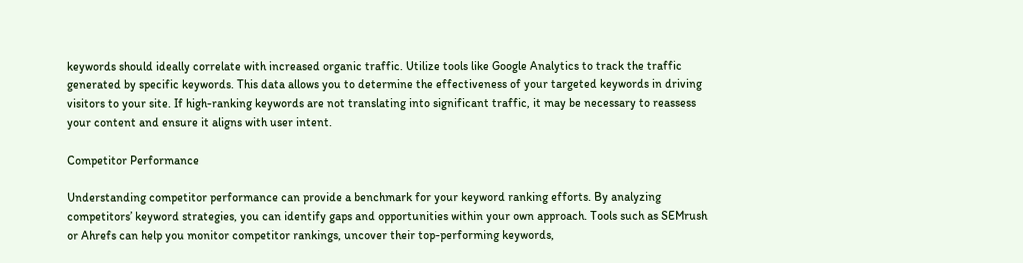keywords should ideally correlate with increased organic traffic. Utilize tools like Google Analytics to track the traffic generated by specific keywords. This data allows you to determine the effectiveness of your targeted keywords in driving visitors to your site. If high-ranking keywords are not translating into significant traffic, it may be necessary to reassess your content and ensure it aligns with user intent.

Competitor Performance

Understanding competitor performance can provide a benchmark for your keyword ranking efforts. By analyzing competitors’ keyword strategies, you can identify gaps and opportunities within your own approach. Tools such as SEMrush or Ahrefs can help you monitor competitor rankings, uncover their top-performing keywords,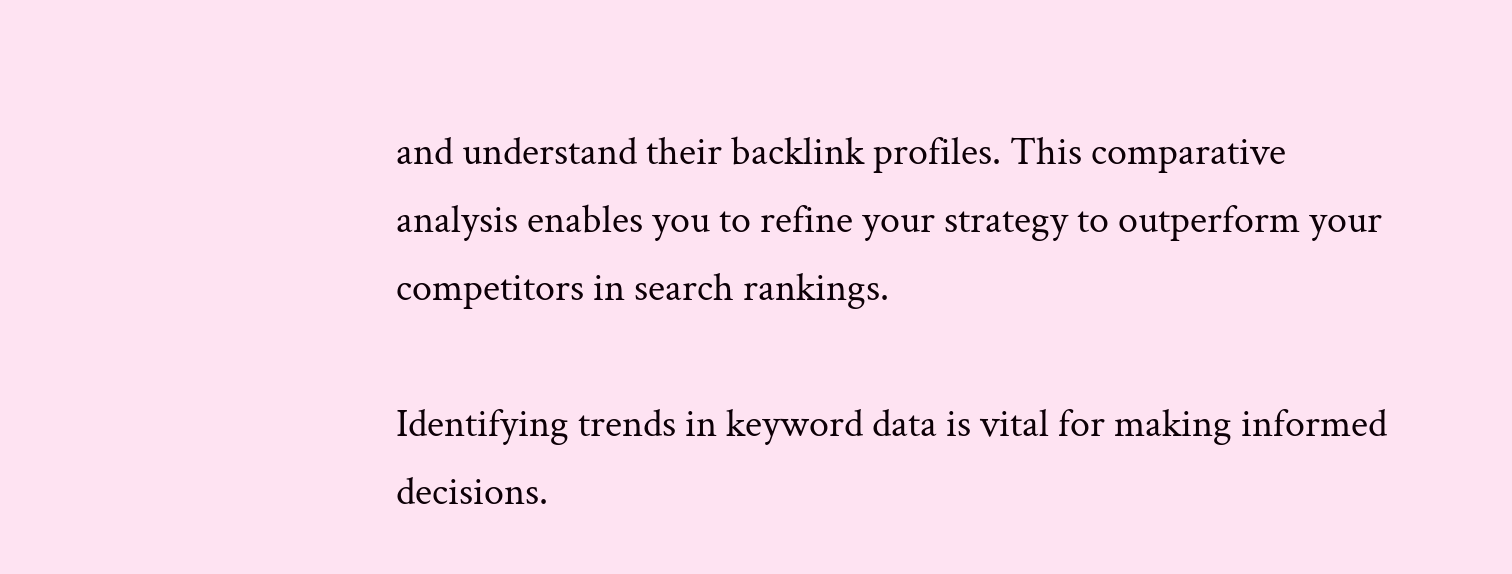and understand their backlink profiles. This comparative analysis enables you to refine your strategy to outperform your competitors in search rankings.

Identifying trends in keyword data is vital for making informed decisions.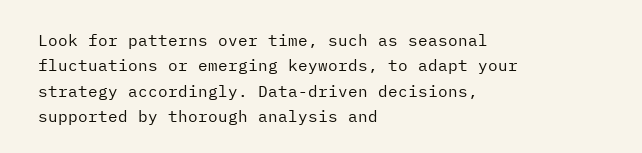Look for patterns over time, such as seasonal fluctuations or emerging keywords, to adapt your strategy accordingly. Data-driven decisions, supported by thorough analysis and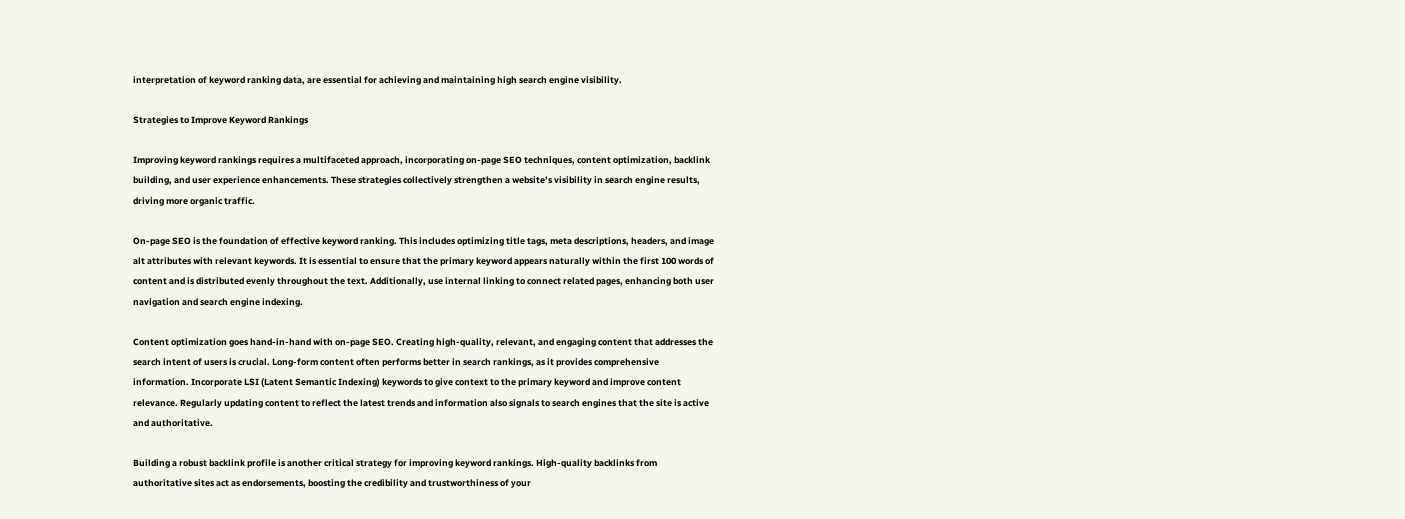interpretation of keyword ranking data, are essential for achieving and maintaining high search engine visibility.

Strategies to Improve Keyword Rankings

Improving keyword rankings requires a multifaceted approach, incorporating on-page SEO techniques, content optimization, backlink building, and user experience enhancements. These strategies collectively strengthen a website’s visibility in search engine results, driving more organic traffic.

On-page SEO is the foundation of effective keyword ranking. This includes optimizing title tags, meta descriptions, headers, and image alt attributes with relevant keywords. It is essential to ensure that the primary keyword appears naturally within the first 100 words of content and is distributed evenly throughout the text. Additionally, use internal linking to connect related pages, enhancing both user navigation and search engine indexing.

Content optimization goes hand-in-hand with on-page SEO. Creating high-quality, relevant, and engaging content that addresses the search intent of users is crucial. Long-form content often performs better in search rankings, as it provides comprehensive information. Incorporate LSI (Latent Semantic Indexing) keywords to give context to the primary keyword and improve content relevance. Regularly updating content to reflect the latest trends and information also signals to search engines that the site is active and authoritative.

Building a robust backlink profile is another critical strategy for improving keyword rankings. High-quality backlinks from authoritative sites act as endorsements, boosting the credibility and trustworthiness of your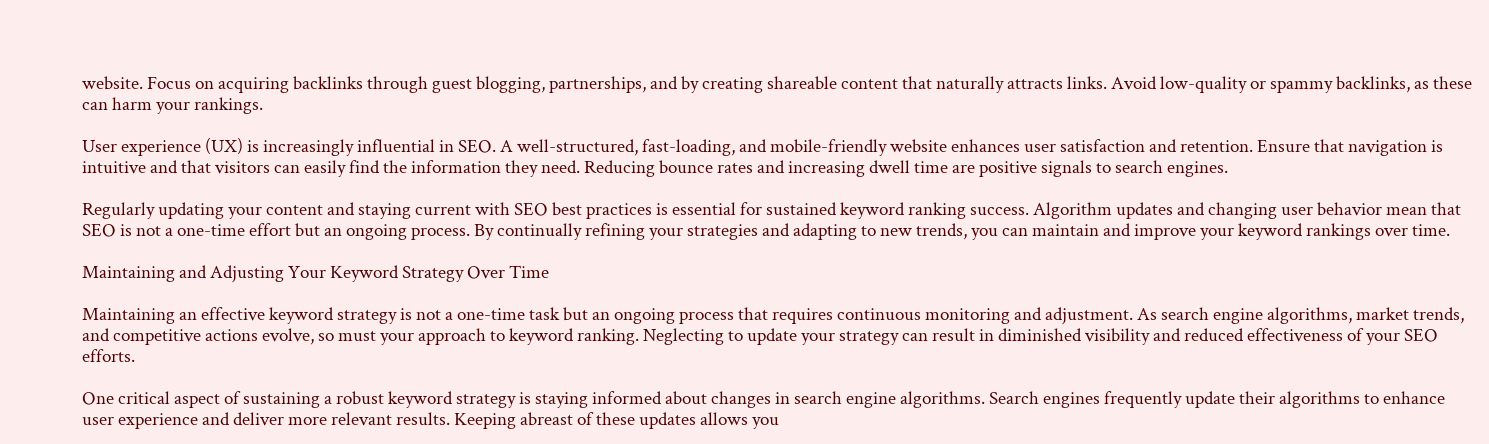website. Focus on acquiring backlinks through guest blogging, partnerships, and by creating shareable content that naturally attracts links. Avoid low-quality or spammy backlinks, as these can harm your rankings.

User experience (UX) is increasingly influential in SEO. A well-structured, fast-loading, and mobile-friendly website enhances user satisfaction and retention. Ensure that navigation is intuitive and that visitors can easily find the information they need. Reducing bounce rates and increasing dwell time are positive signals to search engines.

Regularly updating your content and staying current with SEO best practices is essential for sustained keyword ranking success. Algorithm updates and changing user behavior mean that SEO is not a one-time effort but an ongoing process. By continually refining your strategies and adapting to new trends, you can maintain and improve your keyword rankings over time.

Maintaining and Adjusting Your Keyword Strategy Over Time

Maintaining an effective keyword strategy is not a one-time task but an ongoing process that requires continuous monitoring and adjustment. As search engine algorithms, market trends, and competitive actions evolve, so must your approach to keyword ranking. Neglecting to update your strategy can result in diminished visibility and reduced effectiveness of your SEO efforts.

One critical aspect of sustaining a robust keyword strategy is staying informed about changes in search engine algorithms. Search engines frequently update their algorithms to enhance user experience and deliver more relevant results. Keeping abreast of these updates allows you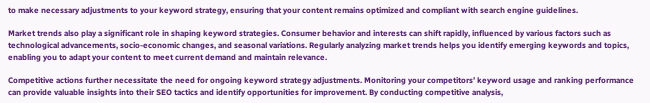to make necessary adjustments to your keyword strategy, ensuring that your content remains optimized and compliant with search engine guidelines.

Market trends also play a significant role in shaping keyword strategies. Consumer behavior and interests can shift rapidly, influenced by various factors such as technological advancements, socio-economic changes, and seasonal variations. Regularly analyzing market trends helps you identify emerging keywords and topics, enabling you to adapt your content to meet current demand and maintain relevance.

Competitive actions further necessitate the need for ongoing keyword strategy adjustments. Monitoring your competitors’ keyword usage and ranking performance can provide valuable insights into their SEO tactics and identify opportunities for improvement. By conducting competitive analysis,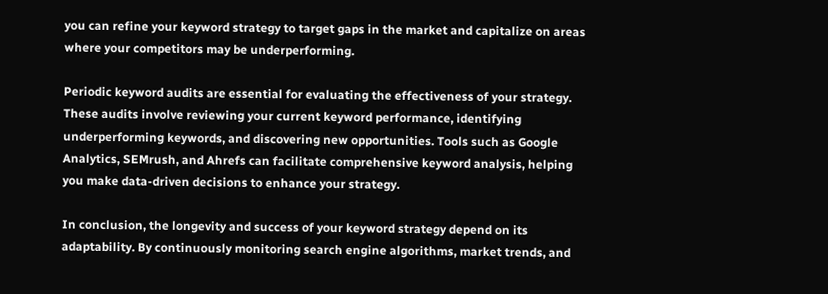you can refine your keyword strategy to target gaps in the market and capitalize on areas where your competitors may be underperforming.

Periodic keyword audits are essential for evaluating the effectiveness of your strategy. These audits involve reviewing your current keyword performance, identifying underperforming keywords, and discovering new opportunities. Tools such as Google Analytics, SEMrush, and Ahrefs can facilitate comprehensive keyword analysis, helping you make data-driven decisions to enhance your strategy.

In conclusion, the longevity and success of your keyword strategy depend on its adaptability. By continuously monitoring search engine algorithms, market trends, and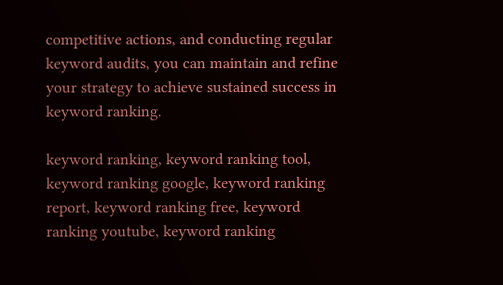competitive actions, and conducting regular keyword audits, you can maintain and refine your strategy to achieve sustained success in keyword ranking.

keyword ranking, keyword ranking tool, keyword ranking google, keyword ranking report, keyword ranking free, keyword ranking youtube, keyword ranking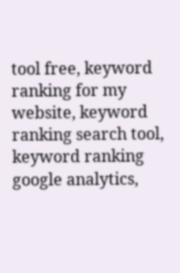tool free, keyword ranking for my website, keyword ranking search tool, keyword ranking google analytics,